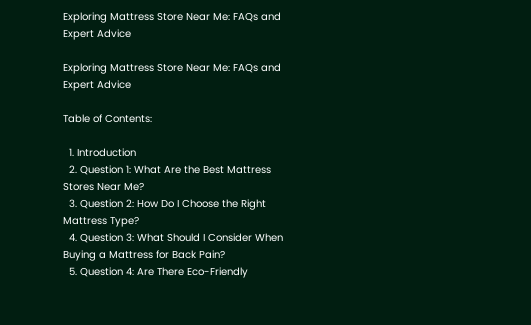Exploring Mattress Store Near Me: FAQs and Expert Advice

Exploring Mattress Store Near Me: FAQs and Expert Advice

Table of Contents:

  1. Introduction
  2. Question 1: What Are the Best Mattress Stores Near Me?
  3. Question 2: How Do I Choose the Right Mattress Type?
  4. Question 3: What Should I Consider When Buying a Mattress for Back Pain?
  5. Question 4: Are There Eco-Friendly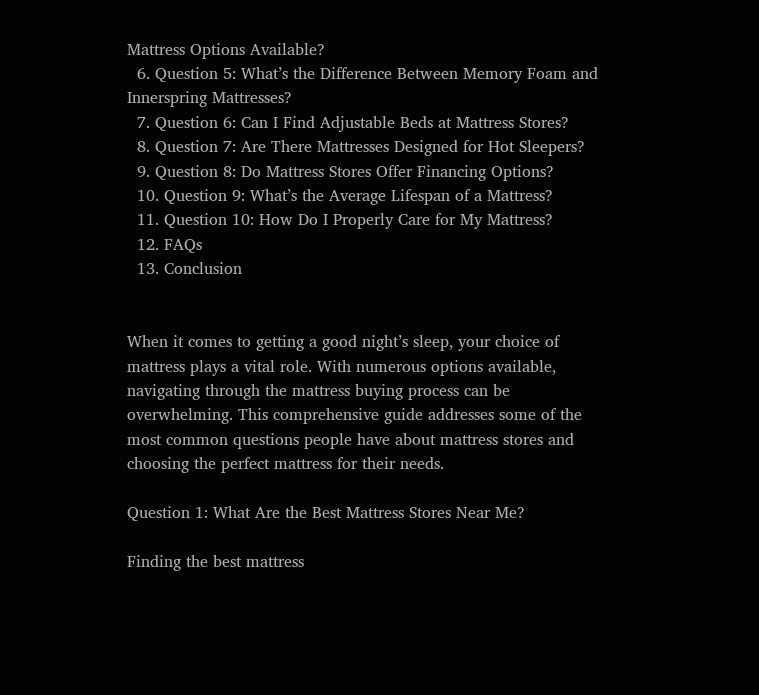Mattress Options Available?
  6. Question 5: What’s the Difference Between Memory Foam and Innerspring Mattresses?
  7. Question 6: Can I Find Adjustable Beds at Mattress Stores?
  8. Question 7: Are There Mattresses Designed for Hot Sleepers?
  9. Question 8: Do Mattress Stores Offer Financing Options?
  10. Question 9: What’s the Average Lifespan of a Mattress?
  11. Question 10: How Do I Properly Care for My Mattress?
  12. FAQs
  13. Conclusion


When it comes to getting a good night’s sleep, your choice of mattress plays a vital role. With numerous options available, navigating through the mattress buying process can be overwhelming. This comprehensive guide addresses some of the most common questions people have about mattress stores and choosing the perfect mattress for their needs.

Question 1: What Are the Best Mattress Stores Near Me?

Finding the best mattress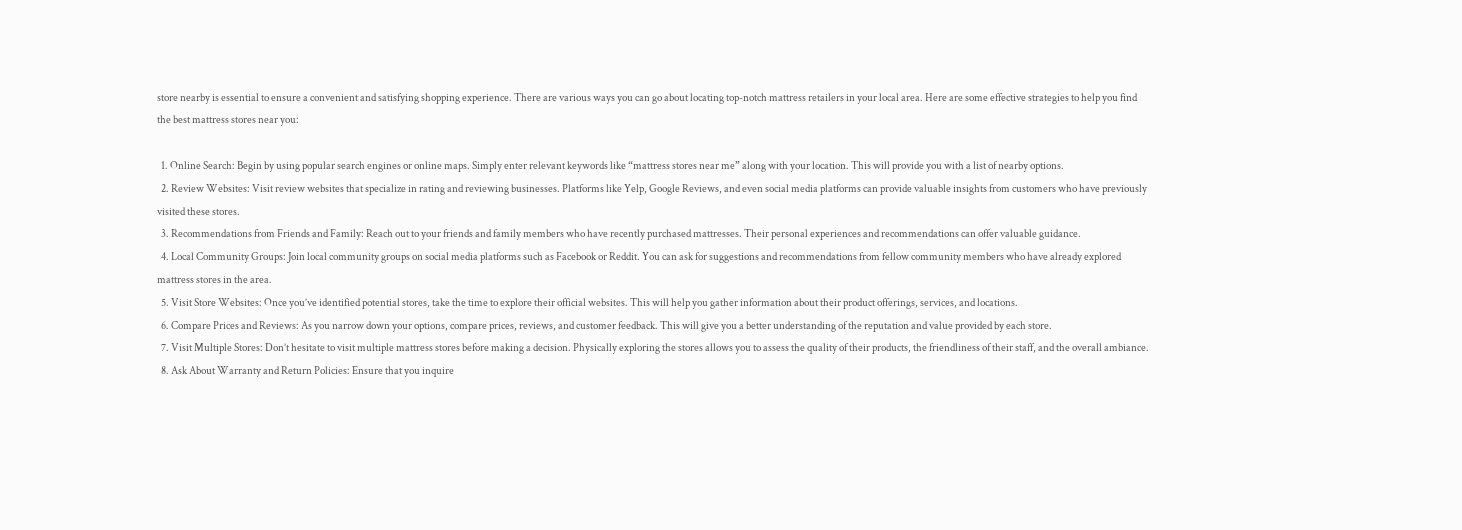store nearby is essential to ensure a convenient and satisfying shopping experience. There are various ways you can go about locating top-notch mattress retailers in your local area. Here are some effective strategies to help you find the best mattress stores near you:

  1. Online Search: Begin by using popular search engines or online maps. Simply enter relevant keywords like “mattress stores near me” along with your location. This will provide you with a list of nearby options.
  2. Review Websites: Visit review websites that specialize in rating and reviewing businesses. Platforms like Yelp, Google Reviews, and even social media platforms can provide valuable insights from customers who have previously visited these stores.
  3. Recommendations from Friends and Family: Reach out to your friends and family members who have recently purchased mattresses. Their personal experiences and recommendations can offer valuable guidance.
  4. Local Community Groups: Join local community groups on social media platforms such as Facebook or Reddit. You can ask for suggestions and recommendations from fellow community members who have already explored mattress stores in the area.
  5. Visit Store Websites: Once you’ve identified potential stores, take the time to explore their official websites. This will help you gather information about their product offerings, services, and locations.
  6. Compare Prices and Reviews: As you narrow down your options, compare prices, reviews, and customer feedback. This will give you a better understanding of the reputation and value provided by each store.
  7. Visit Multiple Stores: Don’t hesitate to visit multiple mattress stores before making a decision. Physically exploring the stores allows you to assess the quality of their products, the friendliness of their staff, and the overall ambiance.
  8. Ask About Warranty and Return Policies: Ensure that you inquire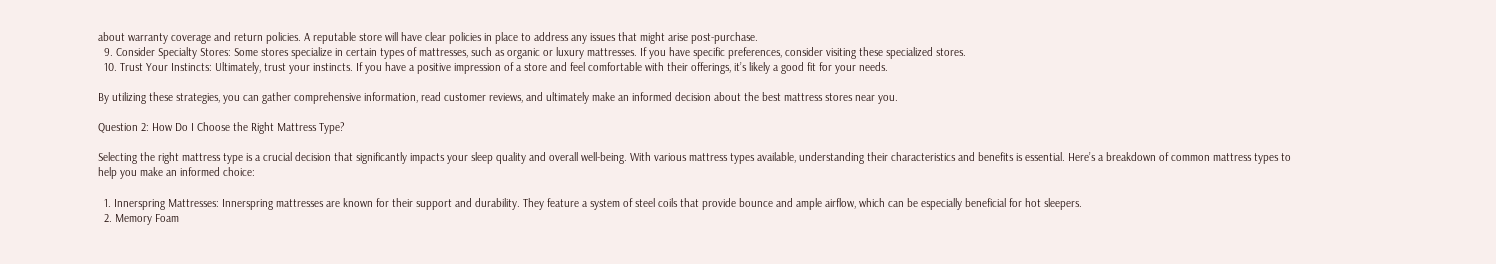about warranty coverage and return policies. A reputable store will have clear policies in place to address any issues that might arise post-purchase.
  9. Consider Specialty Stores: Some stores specialize in certain types of mattresses, such as organic or luxury mattresses. If you have specific preferences, consider visiting these specialized stores.
  10. Trust Your Instincts: Ultimately, trust your instincts. If you have a positive impression of a store and feel comfortable with their offerings, it’s likely a good fit for your needs.

By utilizing these strategies, you can gather comprehensive information, read customer reviews, and ultimately make an informed decision about the best mattress stores near you.

Question 2: How Do I Choose the Right Mattress Type?

Selecting the right mattress type is a crucial decision that significantly impacts your sleep quality and overall well-being. With various mattress types available, understanding their characteristics and benefits is essential. Here’s a breakdown of common mattress types to help you make an informed choice:

  1. Innerspring Mattresses: Innerspring mattresses are known for their support and durability. They feature a system of steel coils that provide bounce and ample airflow, which can be especially beneficial for hot sleepers.
  2. Memory Foam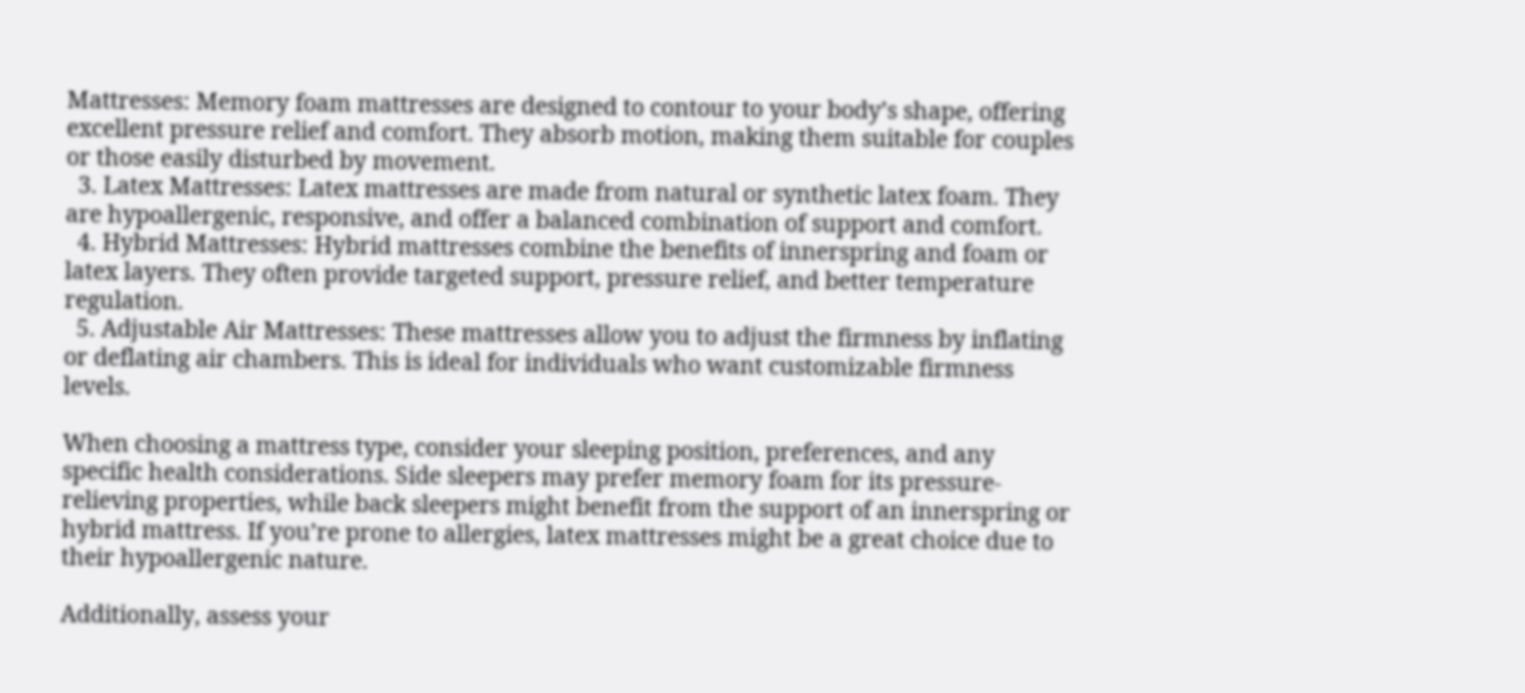Mattresses: Memory foam mattresses are designed to contour to your body’s shape, offering excellent pressure relief and comfort. They absorb motion, making them suitable for couples or those easily disturbed by movement.
  3. Latex Mattresses: Latex mattresses are made from natural or synthetic latex foam. They are hypoallergenic, responsive, and offer a balanced combination of support and comfort.
  4. Hybrid Mattresses: Hybrid mattresses combine the benefits of innerspring and foam or latex layers. They often provide targeted support, pressure relief, and better temperature regulation.
  5. Adjustable Air Mattresses: These mattresses allow you to adjust the firmness by inflating or deflating air chambers. This is ideal for individuals who want customizable firmness levels.

When choosing a mattress type, consider your sleeping position, preferences, and any specific health considerations. Side sleepers may prefer memory foam for its pressure-relieving properties, while back sleepers might benefit from the support of an innerspring or hybrid mattress. If you’re prone to allergies, latex mattresses might be a great choice due to their hypoallergenic nature.

Additionally, assess your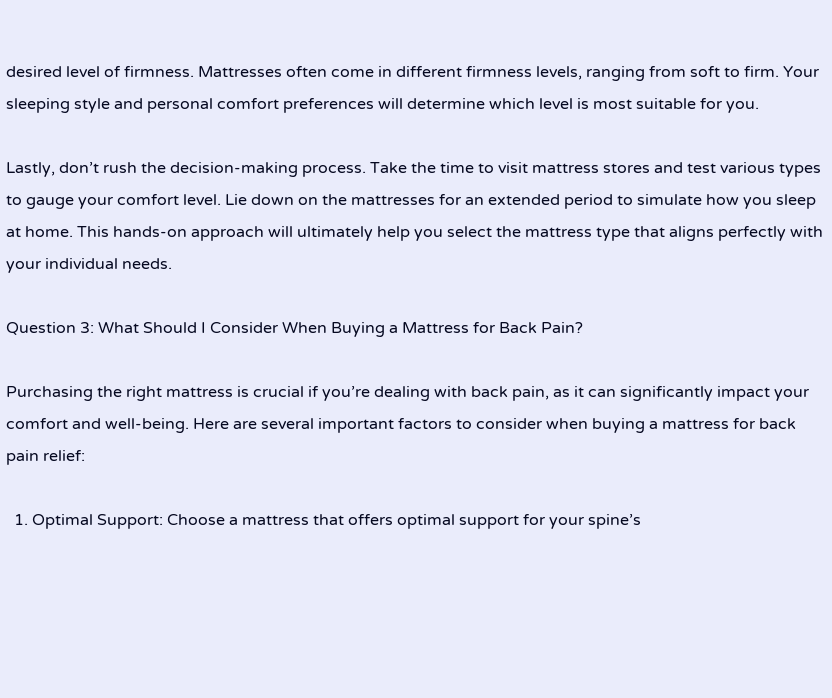desired level of firmness. Mattresses often come in different firmness levels, ranging from soft to firm. Your sleeping style and personal comfort preferences will determine which level is most suitable for you.

Lastly, don’t rush the decision-making process. Take the time to visit mattress stores and test various types to gauge your comfort level. Lie down on the mattresses for an extended period to simulate how you sleep at home. This hands-on approach will ultimately help you select the mattress type that aligns perfectly with your individual needs.

Question 3: What Should I Consider When Buying a Mattress for Back Pain?

Purchasing the right mattress is crucial if you’re dealing with back pain, as it can significantly impact your comfort and well-being. Here are several important factors to consider when buying a mattress for back pain relief:

  1. Optimal Support: Choose a mattress that offers optimal support for your spine’s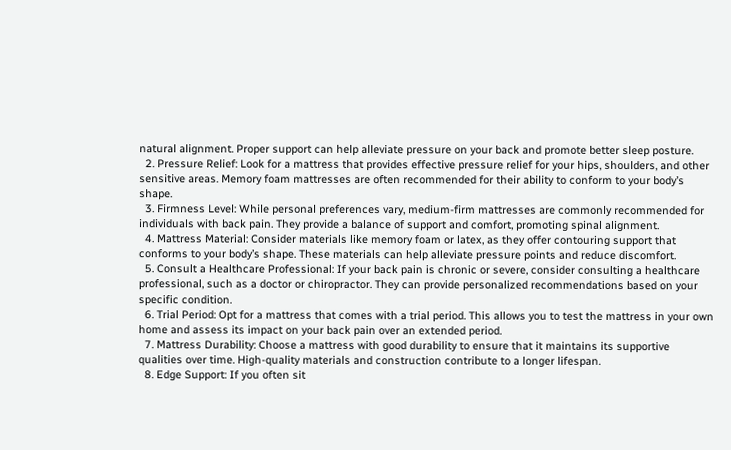natural alignment. Proper support can help alleviate pressure on your back and promote better sleep posture.
  2. Pressure Relief: Look for a mattress that provides effective pressure relief for your hips, shoulders, and other sensitive areas. Memory foam mattresses are often recommended for their ability to conform to your body’s shape.
  3. Firmness Level: While personal preferences vary, medium-firm mattresses are commonly recommended for individuals with back pain. They provide a balance of support and comfort, promoting spinal alignment.
  4. Mattress Material: Consider materials like memory foam or latex, as they offer contouring support that conforms to your body’s shape. These materials can help alleviate pressure points and reduce discomfort.
  5. Consult a Healthcare Professional: If your back pain is chronic or severe, consider consulting a healthcare professional, such as a doctor or chiropractor. They can provide personalized recommendations based on your specific condition.
  6. Trial Period: Opt for a mattress that comes with a trial period. This allows you to test the mattress in your own home and assess its impact on your back pain over an extended period.
  7. Mattress Durability: Choose a mattress with good durability to ensure that it maintains its supportive qualities over time. High-quality materials and construction contribute to a longer lifespan.
  8. Edge Support: If you often sit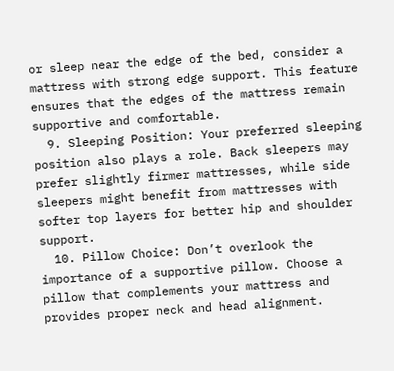or sleep near the edge of the bed, consider a mattress with strong edge support. This feature ensures that the edges of the mattress remain supportive and comfortable.
  9. Sleeping Position: Your preferred sleeping position also plays a role. Back sleepers may prefer slightly firmer mattresses, while side sleepers might benefit from mattresses with softer top layers for better hip and shoulder support.
  10. Pillow Choice: Don’t overlook the importance of a supportive pillow. Choose a pillow that complements your mattress and provides proper neck and head alignment.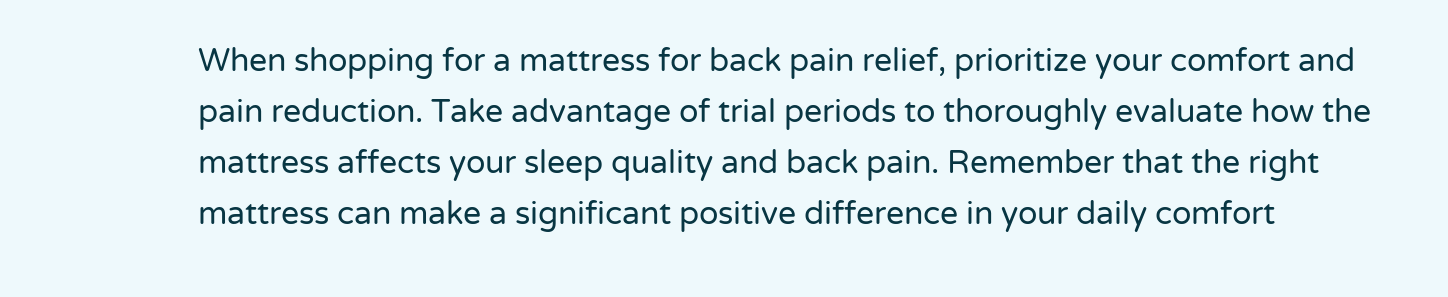When shopping for a mattress for back pain relief, prioritize your comfort and pain reduction. Take advantage of trial periods to thoroughly evaluate how the mattress affects your sleep quality and back pain. Remember that the right mattress can make a significant positive difference in your daily comfort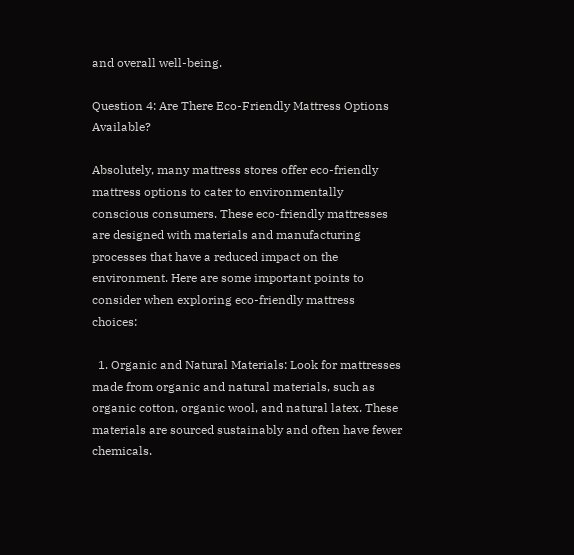and overall well-being.

Question 4: Are There Eco-Friendly Mattress Options Available?

Absolutely, many mattress stores offer eco-friendly mattress options to cater to environmentally conscious consumers. These eco-friendly mattresses are designed with materials and manufacturing processes that have a reduced impact on the environment. Here are some important points to consider when exploring eco-friendly mattress choices:

  1. Organic and Natural Materials: Look for mattresses made from organic and natural materials, such as organic cotton, organic wool, and natural latex. These materials are sourced sustainably and often have fewer chemicals.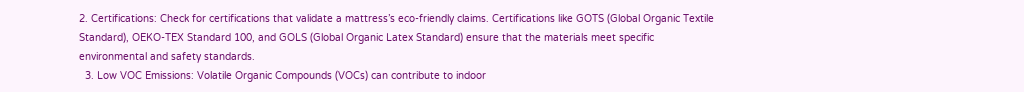2. Certifications: Check for certifications that validate a mattress’s eco-friendly claims. Certifications like GOTS (Global Organic Textile Standard), OEKO-TEX Standard 100, and GOLS (Global Organic Latex Standard) ensure that the materials meet specific environmental and safety standards.
  3. Low VOC Emissions: Volatile Organic Compounds (VOCs) can contribute to indoor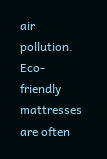air pollution. Eco-friendly mattresses are often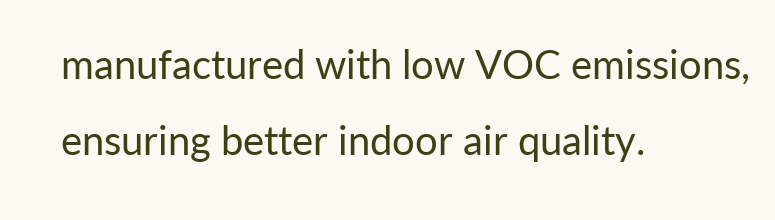manufactured with low VOC emissions, ensuring better indoor air quality.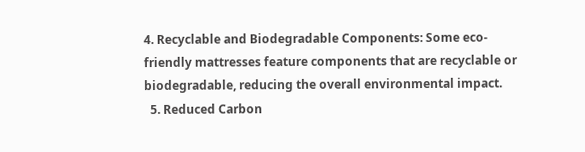4. Recyclable and Biodegradable Components: Some eco-friendly mattresses feature components that are recyclable or biodegradable, reducing the overall environmental impact.
  5. Reduced Carbon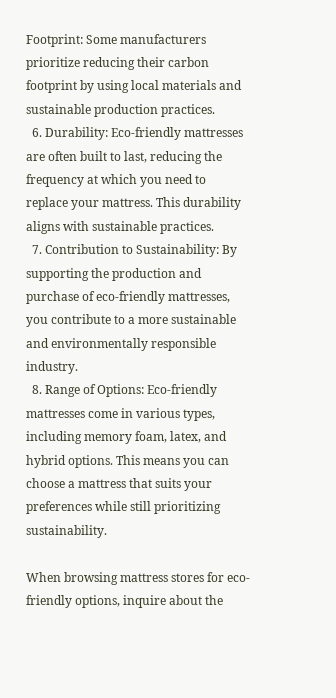Footprint: Some manufacturers prioritize reducing their carbon footprint by using local materials and sustainable production practices.
  6. Durability: Eco-friendly mattresses are often built to last, reducing the frequency at which you need to replace your mattress. This durability aligns with sustainable practices.
  7. Contribution to Sustainability: By supporting the production and purchase of eco-friendly mattresses, you contribute to a more sustainable and environmentally responsible industry.
  8. Range of Options: Eco-friendly mattresses come in various types, including memory foam, latex, and hybrid options. This means you can choose a mattress that suits your preferences while still prioritizing sustainability.

When browsing mattress stores for eco-friendly options, inquire about the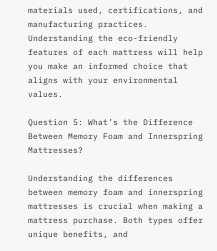materials used, certifications, and manufacturing practices. Understanding the eco-friendly features of each mattress will help you make an informed choice that aligns with your environmental values.

Question 5: What’s the Difference Between Memory Foam and Innerspring Mattresses?

Understanding the differences between memory foam and innerspring mattresses is crucial when making a mattress purchase. Both types offer unique benefits, and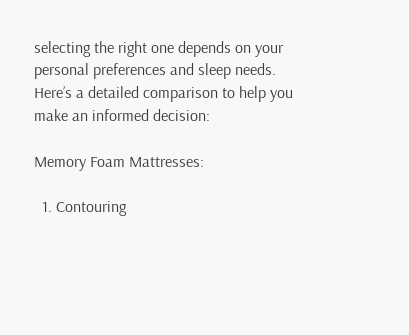selecting the right one depends on your personal preferences and sleep needs. Here’s a detailed comparison to help you make an informed decision:

Memory Foam Mattresses:

  1. Contouring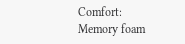Comfort: Memory foam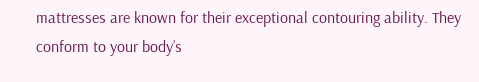mattresses are known for their exceptional contouring ability. They conform to your body’s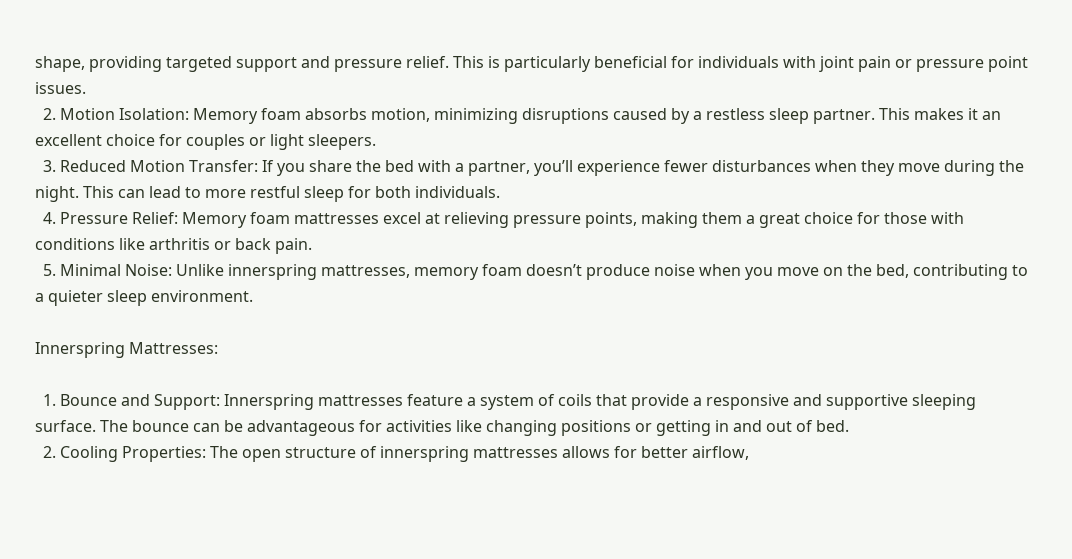shape, providing targeted support and pressure relief. This is particularly beneficial for individuals with joint pain or pressure point issues.
  2. Motion Isolation: Memory foam absorbs motion, minimizing disruptions caused by a restless sleep partner. This makes it an excellent choice for couples or light sleepers.
  3. Reduced Motion Transfer: If you share the bed with a partner, you’ll experience fewer disturbances when they move during the night. This can lead to more restful sleep for both individuals.
  4. Pressure Relief: Memory foam mattresses excel at relieving pressure points, making them a great choice for those with conditions like arthritis or back pain.
  5. Minimal Noise: Unlike innerspring mattresses, memory foam doesn’t produce noise when you move on the bed, contributing to a quieter sleep environment.

Innerspring Mattresses:

  1. Bounce and Support: Innerspring mattresses feature a system of coils that provide a responsive and supportive sleeping surface. The bounce can be advantageous for activities like changing positions or getting in and out of bed.
  2. Cooling Properties: The open structure of innerspring mattresses allows for better airflow,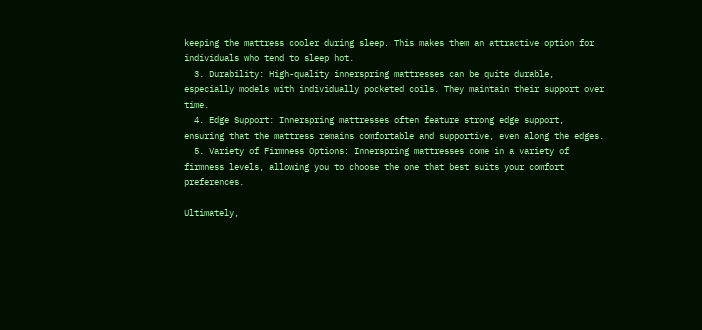keeping the mattress cooler during sleep. This makes them an attractive option for individuals who tend to sleep hot.
  3. Durability: High-quality innerspring mattresses can be quite durable, especially models with individually pocketed coils. They maintain their support over time.
  4. Edge Support: Innerspring mattresses often feature strong edge support, ensuring that the mattress remains comfortable and supportive, even along the edges.
  5. Variety of Firmness Options: Innerspring mattresses come in a variety of firmness levels, allowing you to choose the one that best suits your comfort preferences.

Ultimately,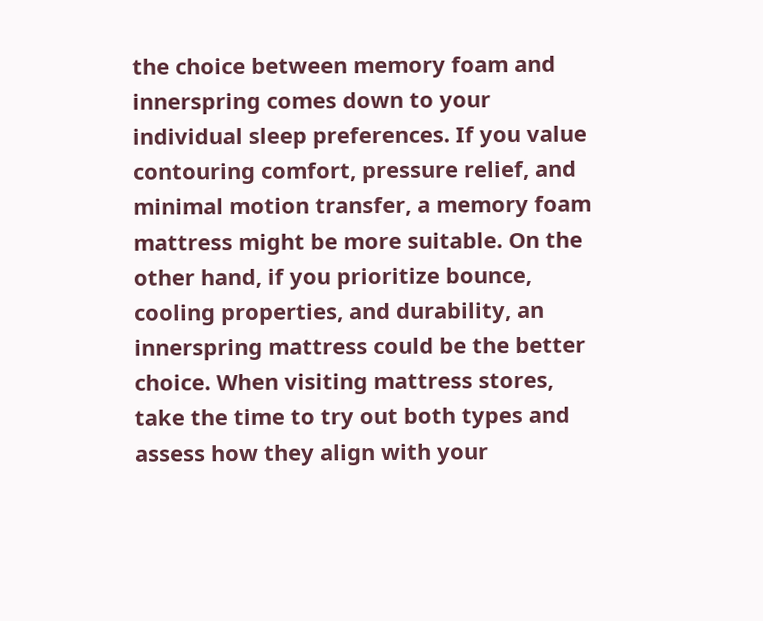the choice between memory foam and innerspring comes down to your individual sleep preferences. If you value contouring comfort, pressure relief, and minimal motion transfer, a memory foam mattress might be more suitable. On the other hand, if you prioritize bounce, cooling properties, and durability, an innerspring mattress could be the better choice. When visiting mattress stores, take the time to try out both types and assess how they align with your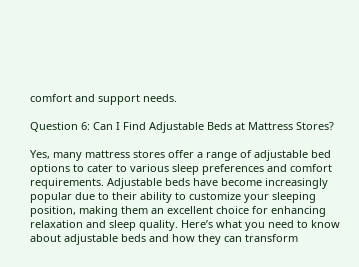comfort and support needs.

Question 6: Can I Find Adjustable Beds at Mattress Stores?

Yes, many mattress stores offer a range of adjustable bed options to cater to various sleep preferences and comfort requirements. Adjustable beds have become increasingly popular due to their ability to customize your sleeping position, making them an excellent choice for enhancing relaxation and sleep quality. Here’s what you need to know about adjustable beds and how they can transform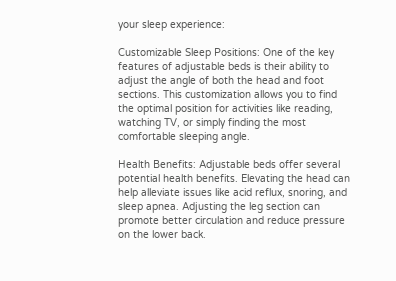your sleep experience:

Customizable Sleep Positions: One of the key features of adjustable beds is their ability to adjust the angle of both the head and foot sections. This customization allows you to find the optimal position for activities like reading, watching TV, or simply finding the most comfortable sleeping angle.

Health Benefits: Adjustable beds offer several potential health benefits. Elevating the head can help alleviate issues like acid reflux, snoring, and sleep apnea. Adjusting the leg section can promote better circulation and reduce pressure on the lower back.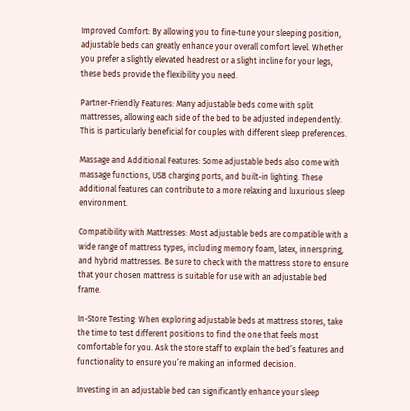Improved Comfort: By allowing you to fine-tune your sleeping position, adjustable beds can greatly enhance your overall comfort level. Whether you prefer a slightly elevated headrest or a slight incline for your legs, these beds provide the flexibility you need.

Partner-Friendly Features: Many adjustable beds come with split mattresses, allowing each side of the bed to be adjusted independently. This is particularly beneficial for couples with different sleep preferences.

Massage and Additional Features: Some adjustable beds also come with massage functions, USB charging ports, and built-in lighting. These additional features can contribute to a more relaxing and luxurious sleep environment.

Compatibility with Mattresses: Most adjustable beds are compatible with a wide range of mattress types, including memory foam, latex, innerspring, and hybrid mattresses. Be sure to check with the mattress store to ensure that your chosen mattress is suitable for use with an adjustable bed frame.

In-Store Testing: When exploring adjustable beds at mattress stores, take the time to test different positions to find the one that feels most comfortable for you. Ask the store staff to explain the bed’s features and functionality to ensure you’re making an informed decision.

Investing in an adjustable bed can significantly enhance your sleep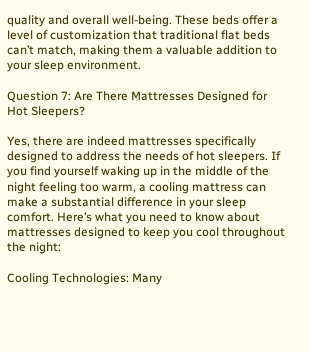quality and overall well-being. These beds offer a level of customization that traditional flat beds can’t match, making them a valuable addition to your sleep environment.

Question 7: Are There Mattresses Designed for Hot Sleepers?

Yes, there are indeed mattresses specifically designed to address the needs of hot sleepers. If you find yourself waking up in the middle of the night feeling too warm, a cooling mattress can make a substantial difference in your sleep comfort. Here’s what you need to know about mattresses designed to keep you cool throughout the night:

Cooling Technologies: Many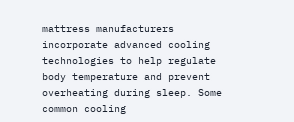mattress manufacturers incorporate advanced cooling technologies to help regulate body temperature and prevent overheating during sleep. Some common cooling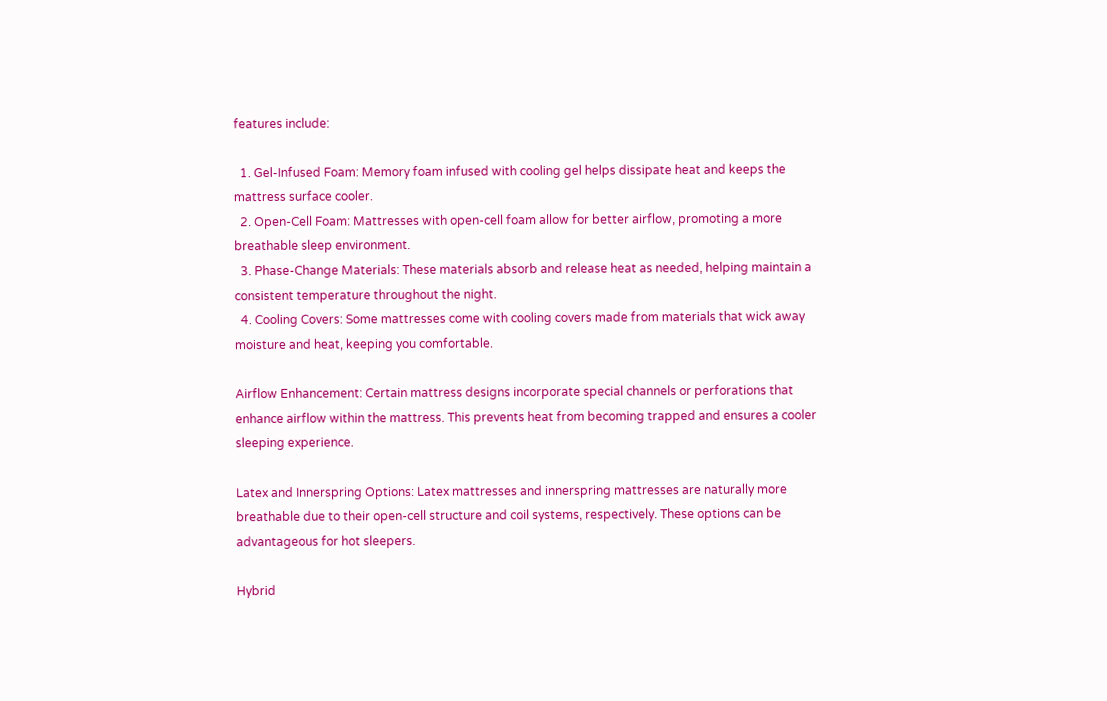features include:

  1. Gel-Infused Foam: Memory foam infused with cooling gel helps dissipate heat and keeps the mattress surface cooler.
  2. Open-Cell Foam: Mattresses with open-cell foam allow for better airflow, promoting a more breathable sleep environment.
  3. Phase-Change Materials: These materials absorb and release heat as needed, helping maintain a consistent temperature throughout the night.
  4. Cooling Covers: Some mattresses come with cooling covers made from materials that wick away moisture and heat, keeping you comfortable.

Airflow Enhancement: Certain mattress designs incorporate special channels or perforations that enhance airflow within the mattress. This prevents heat from becoming trapped and ensures a cooler sleeping experience.

Latex and Innerspring Options: Latex mattresses and innerspring mattresses are naturally more breathable due to their open-cell structure and coil systems, respectively. These options can be advantageous for hot sleepers.

Hybrid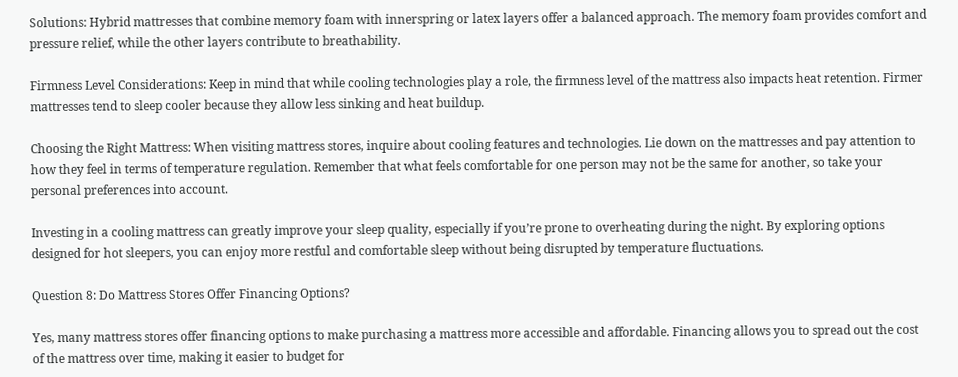Solutions: Hybrid mattresses that combine memory foam with innerspring or latex layers offer a balanced approach. The memory foam provides comfort and pressure relief, while the other layers contribute to breathability.

Firmness Level Considerations: Keep in mind that while cooling technologies play a role, the firmness level of the mattress also impacts heat retention. Firmer mattresses tend to sleep cooler because they allow less sinking and heat buildup.

Choosing the Right Mattress: When visiting mattress stores, inquire about cooling features and technologies. Lie down on the mattresses and pay attention to how they feel in terms of temperature regulation. Remember that what feels comfortable for one person may not be the same for another, so take your personal preferences into account.

Investing in a cooling mattress can greatly improve your sleep quality, especially if you’re prone to overheating during the night. By exploring options designed for hot sleepers, you can enjoy more restful and comfortable sleep without being disrupted by temperature fluctuations.

Question 8: Do Mattress Stores Offer Financing Options?

Yes, many mattress stores offer financing options to make purchasing a mattress more accessible and affordable. Financing allows you to spread out the cost of the mattress over time, making it easier to budget for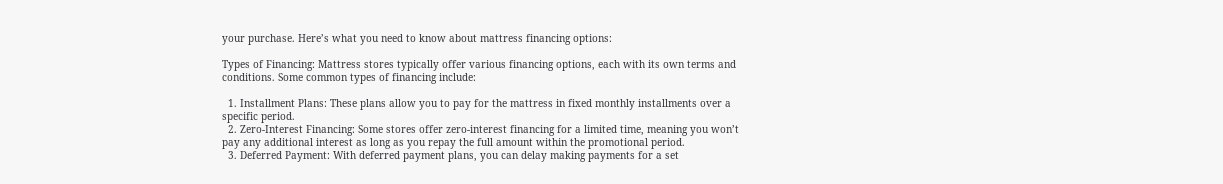your purchase. Here’s what you need to know about mattress financing options:

Types of Financing: Mattress stores typically offer various financing options, each with its own terms and conditions. Some common types of financing include:

  1. Installment Plans: These plans allow you to pay for the mattress in fixed monthly installments over a specific period.
  2. Zero-Interest Financing: Some stores offer zero-interest financing for a limited time, meaning you won’t pay any additional interest as long as you repay the full amount within the promotional period.
  3. Deferred Payment: With deferred payment plans, you can delay making payments for a set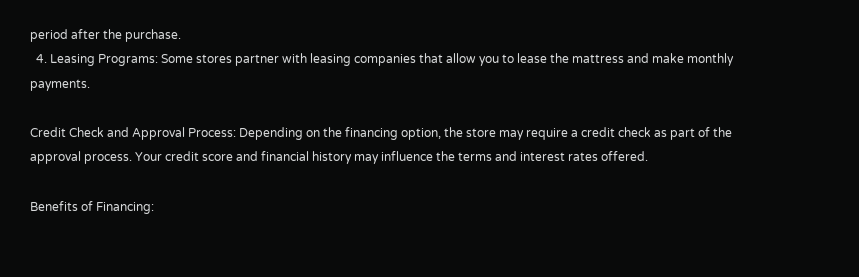period after the purchase.
  4. Leasing Programs: Some stores partner with leasing companies that allow you to lease the mattress and make monthly payments.

Credit Check and Approval Process: Depending on the financing option, the store may require a credit check as part of the approval process. Your credit score and financial history may influence the terms and interest rates offered.

Benefits of Financing: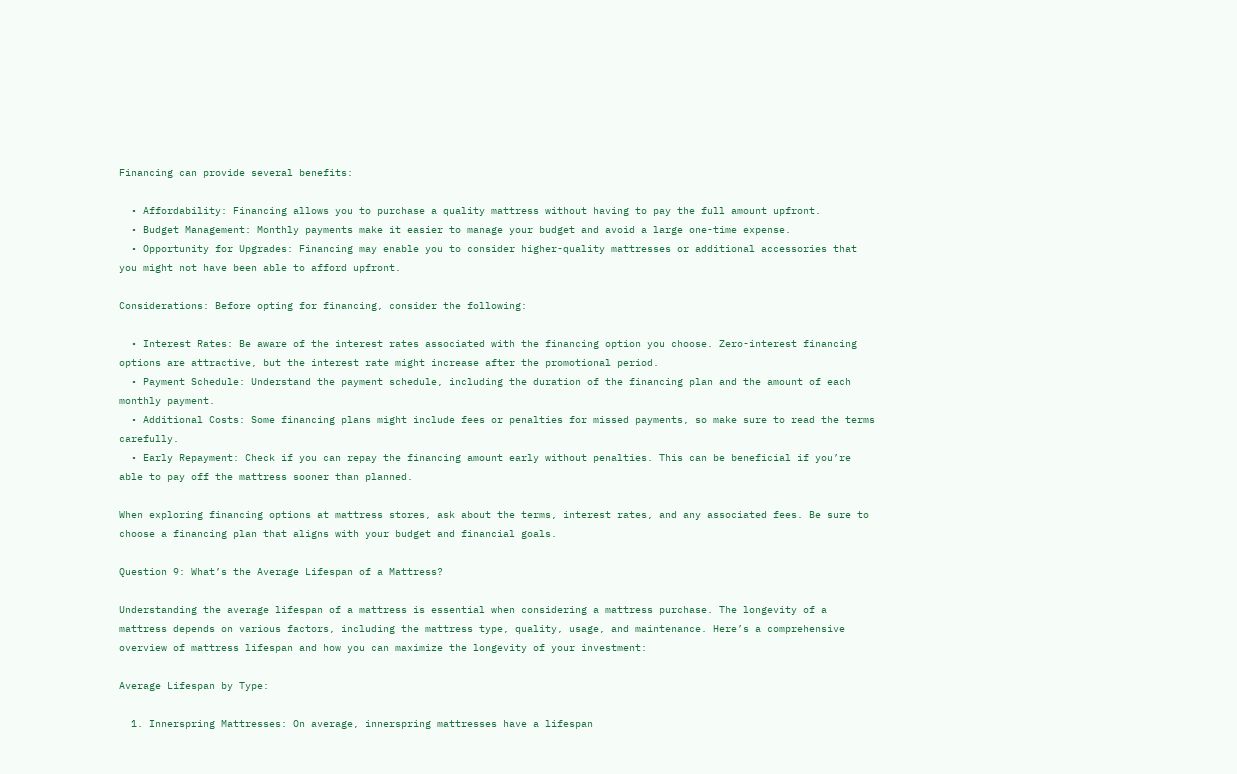Financing can provide several benefits:

  • Affordability: Financing allows you to purchase a quality mattress without having to pay the full amount upfront.
  • Budget Management: Monthly payments make it easier to manage your budget and avoid a large one-time expense.
  • Opportunity for Upgrades: Financing may enable you to consider higher-quality mattresses or additional accessories that you might not have been able to afford upfront.

Considerations: Before opting for financing, consider the following:

  • Interest Rates: Be aware of the interest rates associated with the financing option you choose. Zero-interest financing options are attractive, but the interest rate might increase after the promotional period.
  • Payment Schedule: Understand the payment schedule, including the duration of the financing plan and the amount of each monthly payment.
  • Additional Costs: Some financing plans might include fees or penalties for missed payments, so make sure to read the terms carefully.
  • Early Repayment: Check if you can repay the financing amount early without penalties. This can be beneficial if you’re able to pay off the mattress sooner than planned.

When exploring financing options at mattress stores, ask about the terms, interest rates, and any associated fees. Be sure to choose a financing plan that aligns with your budget and financial goals.

Question 9: What’s the Average Lifespan of a Mattress?

Understanding the average lifespan of a mattress is essential when considering a mattress purchase. The longevity of a mattress depends on various factors, including the mattress type, quality, usage, and maintenance. Here’s a comprehensive overview of mattress lifespan and how you can maximize the longevity of your investment:

Average Lifespan by Type:

  1. Innerspring Mattresses: On average, innerspring mattresses have a lifespan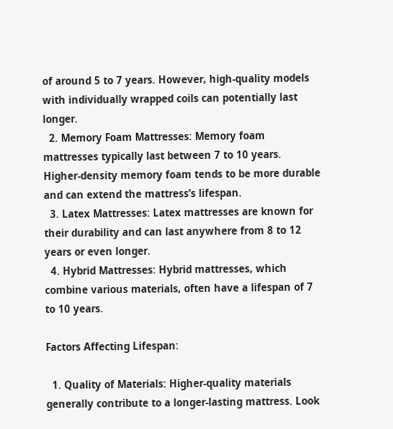of around 5 to 7 years. However, high-quality models with individually wrapped coils can potentially last longer.
  2. Memory Foam Mattresses: Memory foam mattresses typically last between 7 to 10 years. Higher-density memory foam tends to be more durable and can extend the mattress’s lifespan.
  3. Latex Mattresses: Latex mattresses are known for their durability and can last anywhere from 8 to 12 years or even longer.
  4. Hybrid Mattresses: Hybrid mattresses, which combine various materials, often have a lifespan of 7 to 10 years.

Factors Affecting Lifespan:

  1. Quality of Materials: Higher-quality materials generally contribute to a longer-lasting mattress. Look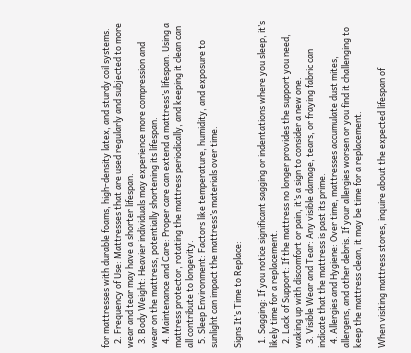for mattresses with durable foams, high-density latex, and sturdy coil systems.
  2. Frequency of Use: Mattresses that are used regularly and subjected to more wear and tear may have a shorter lifespan.
  3. Body Weight: Heavier individuals may experience more compression and wear on the mattress, potentially shortening its lifespan.
  4. Maintenance and Care: Proper care can extend a mattress’s lifespan. Using a mattress protector, rotating the mattress periodically, and keeping it clean can all contribute to longevity.
  5. Sleep Environment: Factors like temperature, humidity, and exposure to sunlight can impact the mattress’s materials over time.

Signs It’s Time to Replace:

  1. Sagging: If you notice significant sagging or indentations where you sleep, it’s likely time for a replacement.
  2. Lack of Support: If the mattress no longer provides the support you need, waking up with discomfort or pain, it’s a sign to consider a new one.
  3. Visible Wear and Tear: Any visible damage, tears, or fraying fabric can indicate that the mattress is past its prime.
  4. Allergies and Hygiene: Over time, mattresses accumulate dust mites, allergens, and other debris. If your allergies worsen or you find it challenging to keep the mattress clean, it may be time for a replacement.

When visiting mattress stores, inquire about the expected lifespan of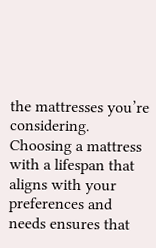the mattresses you’re considering. Choosing a mattress with a lifespan that aligns with your preferences and needs ensures that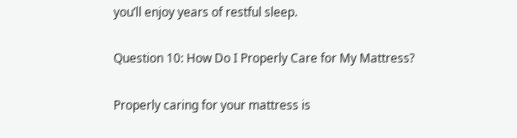you’ll enjoy years of restful sleep.

Question 10: How Do I Properly Care for My Mattress?

Properly caring for your mattress is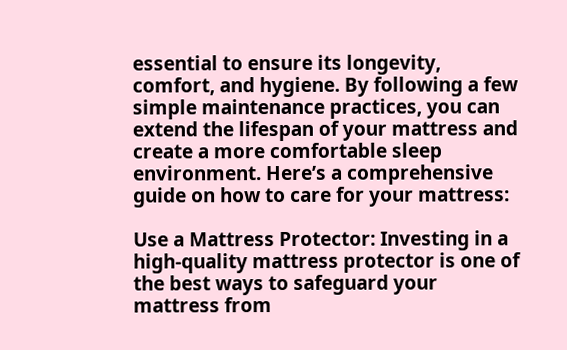essential to ensure its longevity, comfort, and hygiene. By following a few simple maintenance practices, you can extend the lifespan of your mattress and create a more comfortable sleep environment. Here’s a comprehensive guide on how to care for your mattress:

Use a Mattress Protector: Investing in a high-quality mattress protector is one of the best ways to safeguard your mattress from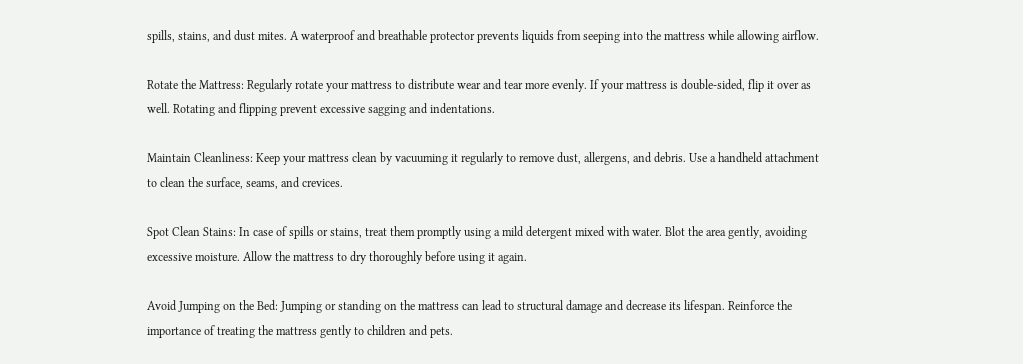spills, stains, and dust mites. A waterproof and breathable protector prevents liquids from seeping into the mattress while allowing airflow.

Rotate the Mattress: Regularly rotate your mattress to distribute wear and tear more evenly. If your mattress is double-sided, flip it over as well. Rotating and flipping prevent excessive sagging and indentations.

Maintain Cleanliness: Keep your mattress clean by vacuuming it regularly to remove dust, allergens, and debris. Use a handheld attachment to clean the surface, seams, and crevices.

Spot Clean Stains: In case of spills or stains, treat them promptly using a mild detergent mixed with water. Blot the area gently, avoiding excessive moisture. Allow the mattress to dry thoroughly before using it again.

Avoid Jumping on the Bed: Jumping or standing on the mattress can lead to structural damage and decrease its lifespan. Reinforce the importance of treating the mattress gently to children and pets.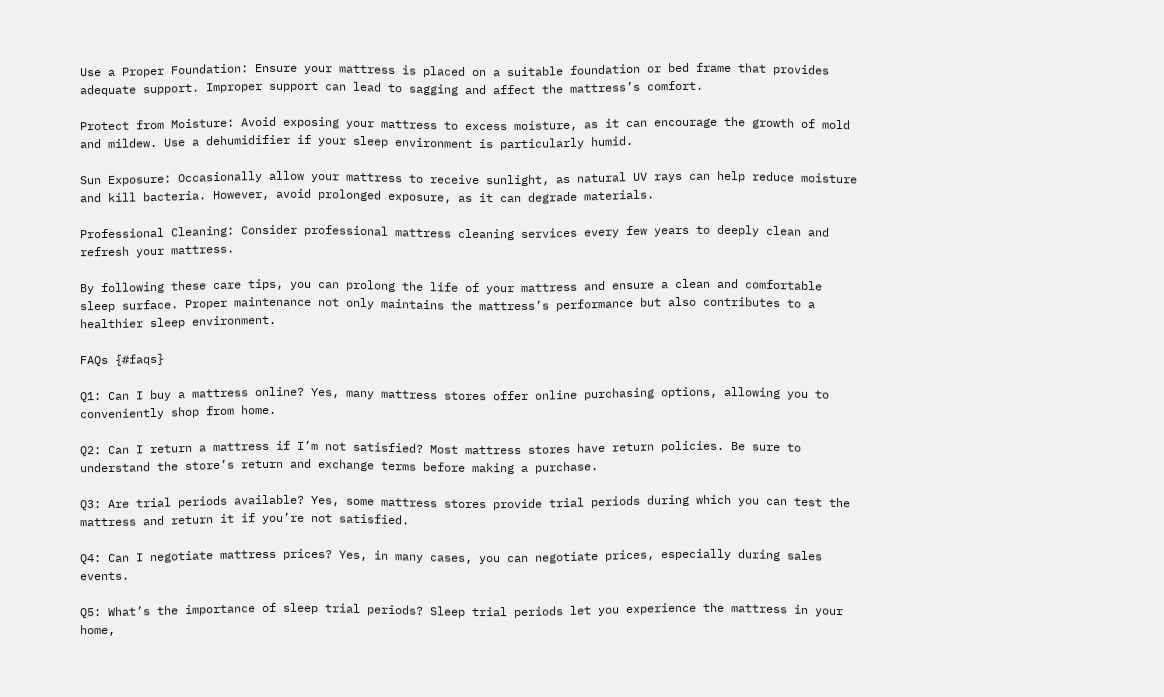Use a Proper Foundation: Ensure your mattress is placed on a suitable foundation or bed frame that provides adequate support. Improper support can lead to sagging and affect the mattress’s comfort.

Protect from Moisture: Avoid exposing your mattress to excess moisture, as it can encourage the growth of mold and mildew. Use a dehumidifier if your sleep environment is particularly humid.

Sun Exposure: Occasionally allow your mattress to receive sunlight, as natural UV rays can help reduce moisture and kill bacteria. However, avoid prolonged exposure, as it can degrade materials.

Professional Cleaning: Consider professional mattress cleaning services every few years to deeply clean and refresh your mattress.

By following these care tips, you can prolong the life of your mattress and ensure a clean and comfortable sleep surface. Proper maintenance not only maintains the mattress’s performance but also contributes to a healthier sleep environment.

FAQs {#faqs}

Q1: Can I buy a mattress online? Yes, many mattress stores offer online purchasing options, allowing you to conveniently shop from home.

Q2: Can I return a mattress if I’m not satisfied? Most mattress stores have return policies. Be sure to understand the store’s return and exchange terms before making a purchase.

Q3: Are trial periods available? Yes, some mattress stores provide trial periods during which you can test the mattress and return it if you’re not satisfied.

Q4: Can I negotiate mattress prices? Yes, in many cases, you can negotiate prices, especially during sales events.

Q5: What’s the importance of sleep trial periods? Sleep trial periods let you experience the mattress in your home,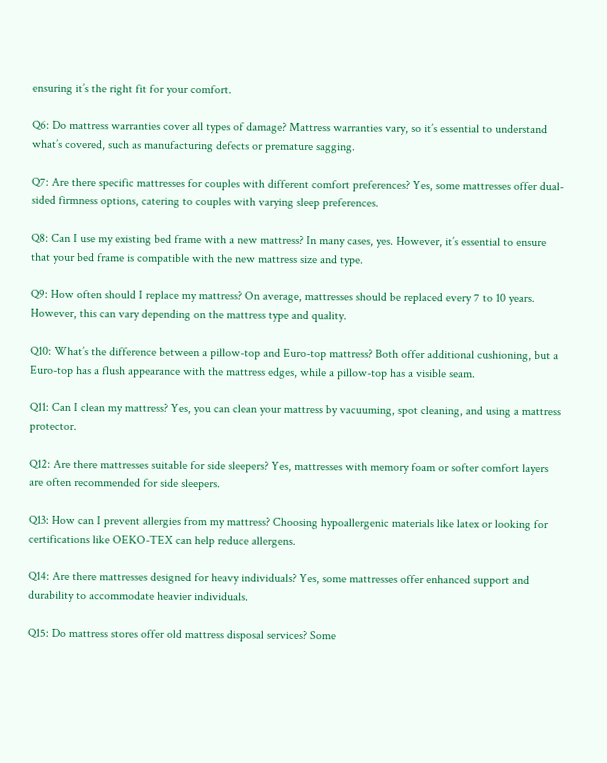ensuring it’s the right fit for your comfort.

Q6: Do mattress warranties cover all types of damage? Mattress warranties vary, so it’s essential to understand what’s covered, such as manufacturing defects or premature sagging.

Q7: Are there specific mattresses for couples with different comfort preferences? Yes, some mattresses offer dual-sided firmness options, catering to couples with varying sleep preferences.

Q8: Can I use my existing bed frame with a new mattress? In many cases, yes. However, it’s essential to ensure that your bed frame is compatible with the new mattress size and type.

Q9: How often should I replace my mattress? On average, mattresses should be replaced every 7 to 10 years. However, this can vary depending on the mattress type and quality.

Q10: What’s the difference between a pillow-top and Euro-top mattress? Both offer additional cushioning, but a Euro-top has a flush appearance with the mattress edges, while a pillow-top has a visible seam.

Q11: Can I clean my mattress? Yes, you can clean your mattress by vacuuming, spot cleaning, and using a mattress protector.

Q12: Are there mattresses suitable for side sleepers? Yes, mattresses with memory foam or softer comfort layers are often recommended for side sleepers.

Q13: How can I prevent allergies from my mattress? Choosing hypoallergenic materials like latex or looking for certifications like OEKO-TEX can help reduce allergens.

Q14: Are there mattresses designed for heavy individuals? Yes, some mattresses offer enhanced support and durability to accommodate heavier individuals.

Q15: Do mattress stores offer old mattress disposal services? Some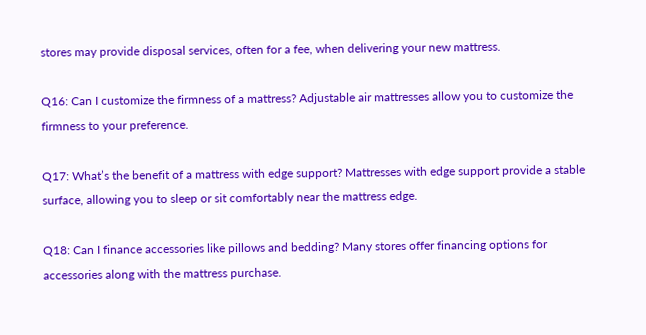stores may provide disposal services, often for a fee, when delivering your new mattress.

Q16: Can I customize the firmness of a mattress? Adjustable air mattresses allow you to customize the firmness to your preference.

Q17: What’s the benefit of a mattress with edge support? Mattresses with edge support provide a stable surface, allowing you to sleep or sit comfortably near the mattress edge.

Q18: Can I finance accessories like pillows and bedding? Many stores offer financing options for accessories along with the mattress purchase.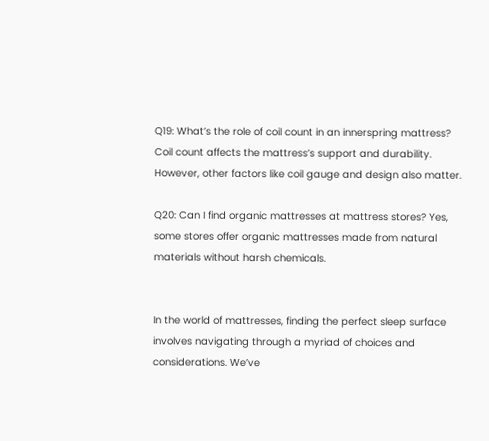Q19: What’s the role of coil count in an innerspring mattress? Coil count affects the mattress’s support and durability. However, other factors like coil gauge and design also matter.

Q20: Can I find organic mattresses at mattress stores? Yes, some stores offer organic mattresses made from natural materials without harsh chemicals.


In the world of mattresses, finding the perfect sleep surface involves navigating through a myriad of choices and considerations. We’ve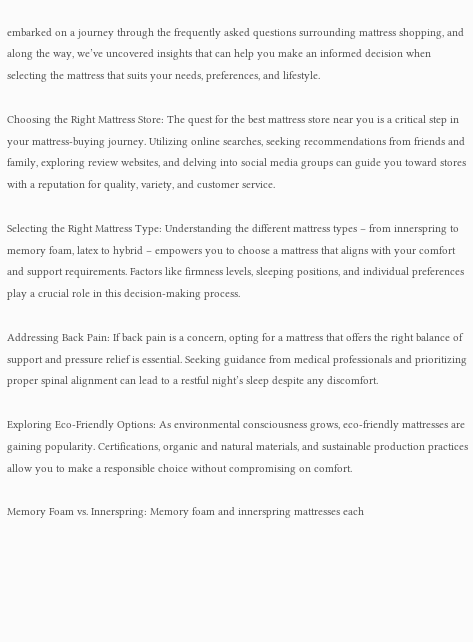embarked on a journey through the frequently asked questions surrounding mattress shopping, and along the way, we’ve uncovered insights that can help you make an informed decision when selecting the mattress that suits your needs, preferences, and lifestyle.

Choosing the Right Mattress Store: The quest for the best mattress store near you is a critical step in your mattress-buying journey. Utilizing online searches, seeking recommendations from friends and family, exploring review websites, and delving into social media groups can guide you toward stores with a reputation for quality, variety, and customer service.

Selecting the Right Mattress Type: Understanding the different mattress types – from innerspring to memory foam, latex to hybrid – empowers you to choose a mattress that aligns with your comfort and support requirements. Factors like firmness levels, sleeping positions, and individual preferences play a crucial role in this decision-making process.

Addressing Back Pain: If back pain is a concern, opting for a mattress that offers the right balance of support and pressure relief is essential. Seeking guidance from medical professionals and prioritizing proper spinal alignment can lead to a restful night’s sleep despite any discomfort.

Exploring Eco-Friendly Options: As environmental consciousness grows, eco-friendly mattresses are gaining popularity. Certifications, organic and natural materials, and sustainable production practices allow you to make a responsible choice without compromising on comfort.

Memory Foam vs. Innerspring: Memory foam and innerspring mattresses each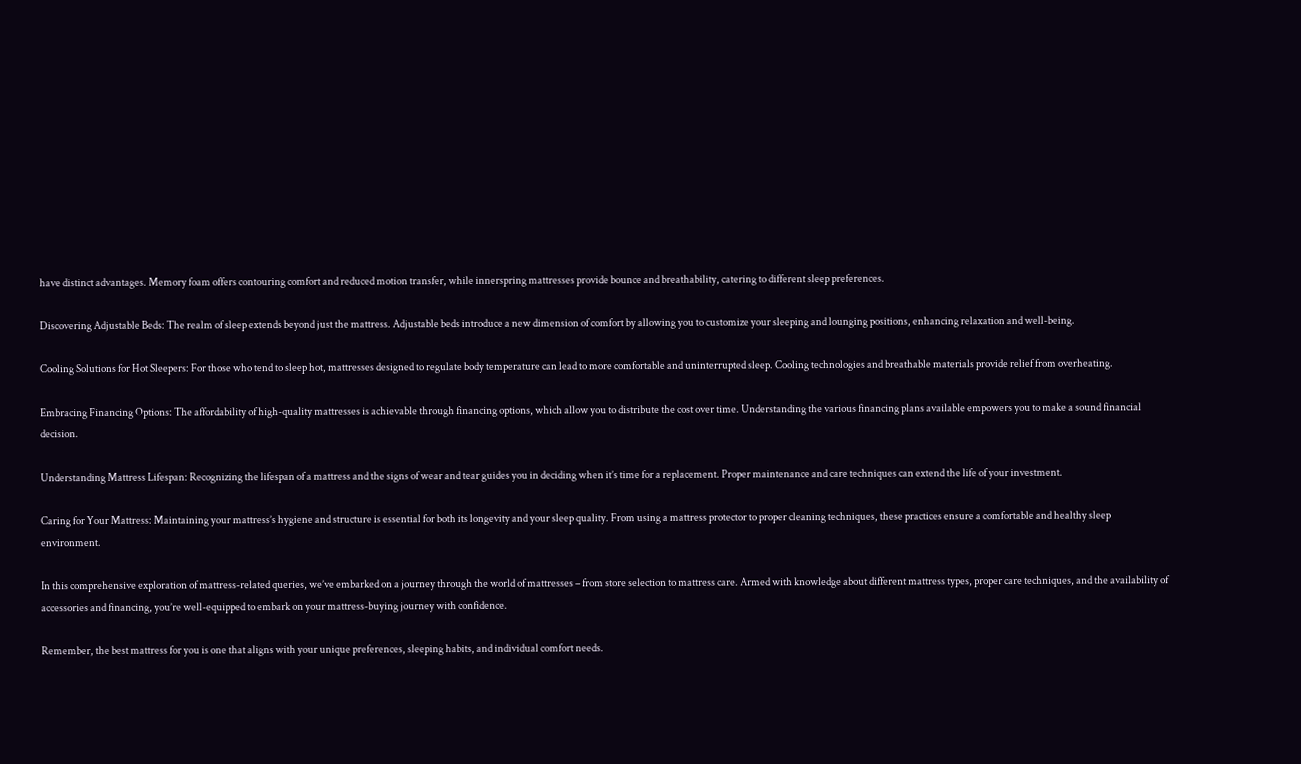have distinct advantages. Memory foam offers contouring comfort and reduced motion transfer, while innerspring mattresses provide bounce and breathability, catering to different sleep preferences.

Discovering Adjustable Beds: The realm of sleep extends beyond just the mattress. Adjustable beds introduce a new dimension of comfort by allowing you to customize your sleeping and lounging positions, enhancing relaxation and well-being.

Cooling Solutions for Hot Sleepers: For those who tend to sleep hot, mattresses designed to regulate body temperature can lead to more comfortable and uninterrupted sleep. Cooling technologies and breathable materials provide relief from overheating.

Embracing Financing Options: The affordability of high-quality mattresses is achievable through financing options, which allow you to distribute the cost over time. Understanding the various financing plans available empowers you to make a sound financial decision.

Understanding Mattress Lifespan: Recognizing the lifespan of a mattress and the signs of wear and tear guides you in deciding when it’s time for a replacement. Proper maintenance and care techniques can extend the life of your investment.

Caring for Your Mattress: Maintaining your mattress’s hygiene and structure is essential for both its longevity and your sleep quality. From using a mattress protector to proper cleaning techniques, these practices ensure a comfortable and healthy sleep environment.

In this comprehensive exploration of mattress-related queries, we’ve embarked on a journey through the world of mattresses – from store selection to mattress care. Armed with knowledge about different mattress types, proper care techniques, and the availability of accessories and financing, you’re well-equipped to embark on your mattress-buying journey with confidence.

Remember, the best mattress for you is one that aligns with your unique preferences, sleeping habits, and individual comfort needs.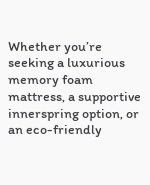Whether you’re seeking a luxurious memory foam mattress, a supportive innerspring option, or an eco-friendly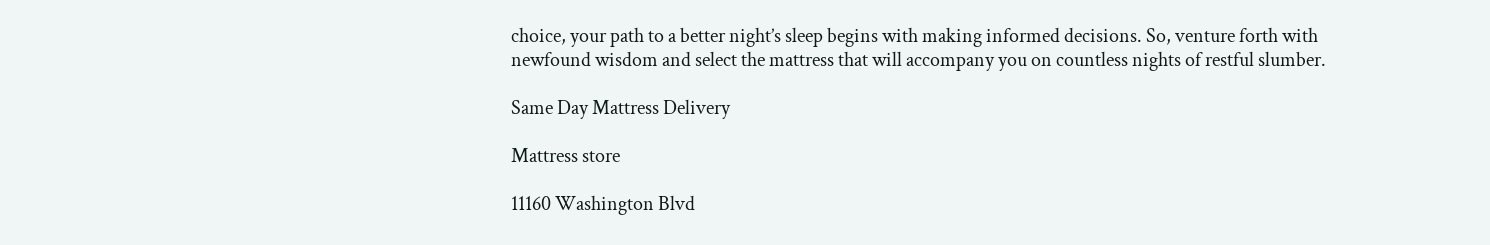choice, your path to a better night’s sleep begins with making informed decisions. So, venture forth with newfound wisdom and select the mattress that will accompany you on countless nights of restful slumber.

Same Day Mattress Delivery

Mattress store

11160 Washington Blvd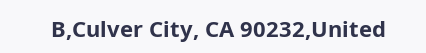B,Culver City, CA 90232,United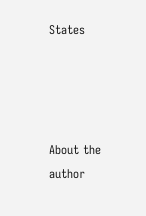States




About the author